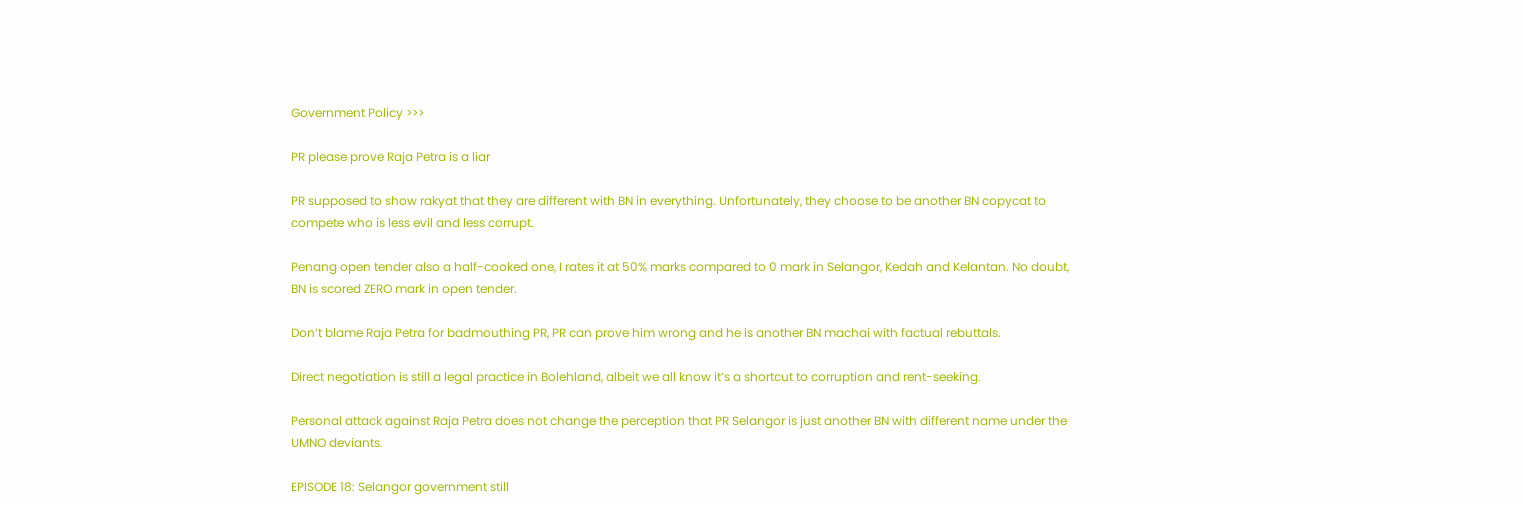Government Policy >>>

PR please prove Raja Petra is a liar

PR supposed to show rakyat that they are different with BN in everything. Unfortunately, they choose to be another BN copycat to compete who is less evil and less corrupt.

Penang open tender also a half-cooked one, I rates it at 50% marks compared to 0 mark in Selangor, Kedah and Kelantan. No doubt, BN is scored ZERO mark in open tender.

Don’t blame Raja Petra for badmouthing PR, PR can prove him wrong and he is another BN machai with factual rebuttals.

Direct negotiation is still a legal practice in Bolehland, albeit we all know it’s a shortcut to corruption and rent-seeking.

Personal attack against Raja Petra does not change the perception that PR Selangor is just another BN with different name under the UMNO deviants.

EPISODE 18: Selangor government still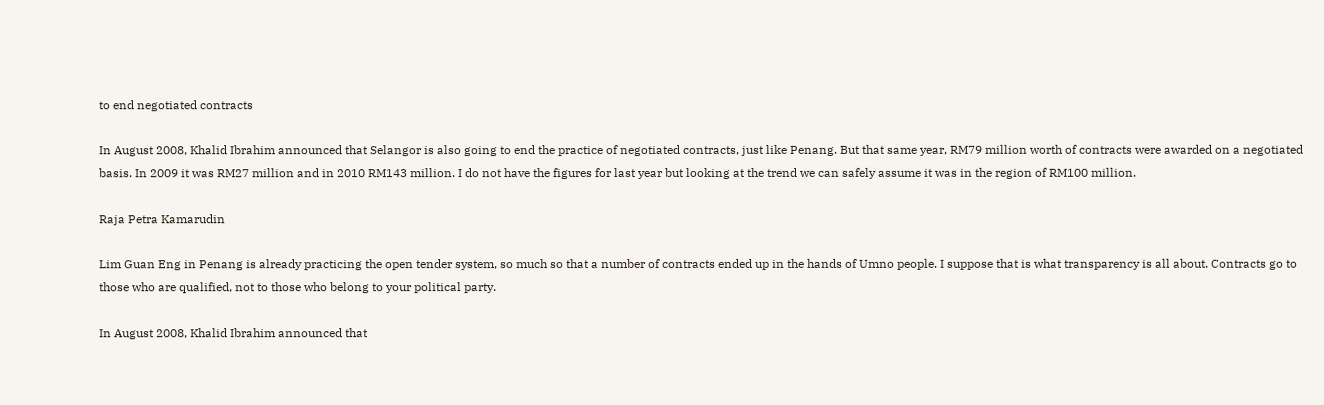to end negotiated contracts

In August 2008, Khalid Ibrahim announced that Selangor is also going to end the practice of negotiated contracts, just like Penang. But that same year, RM79 million worth of contracts were awarded on a negotiated basis. In 2009 it was RM27 million and in 2010 RM143 million. I do not have the figures for last year but looking at the trend we can safely assume it was in the region of RM100 million.

Raja Petra Kamarudin

Lim Guan Eng in Penang is already practicing the open tender system, so much so that a number of contracts ended up in the hands of Umno people. I suppose that is what transparency is all about. Contracts go to those who are qualified, not to those who belong to your political party.

In August 2008, Khalid Ibrahim announced that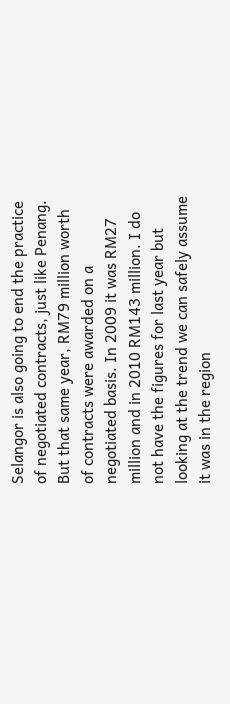Selangor is also going to end the practice of negotiated contracts, just like Penang. But that same year, RM79 million worth of contracts were awarded on a negotiated basis. In 2009 it was RM27 million and in 2010 RM143 million. I do not have the figures for last year but looking at the trend we can safely assume it was in the region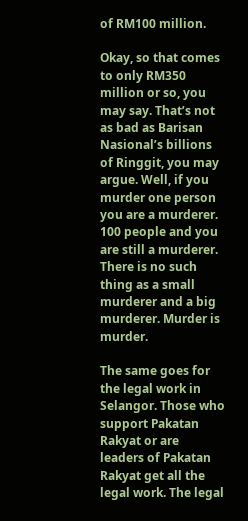of RM100 million.

Okay, so that comes to only RM350 million or so, you may say. That’s not as bad as Barisan Nasional’s billions of Ringgit, you may argue. Well, if you murder one person you are a murderer. 100 people and you are still a murderer. There is no such thing as a small murderer and a big murderer. Murder is murder.

The same goes for the legal work in Selangor. Those who support Pakatan Rakyat or are leaders of Pakatan Rakyat get all the legal work. The legal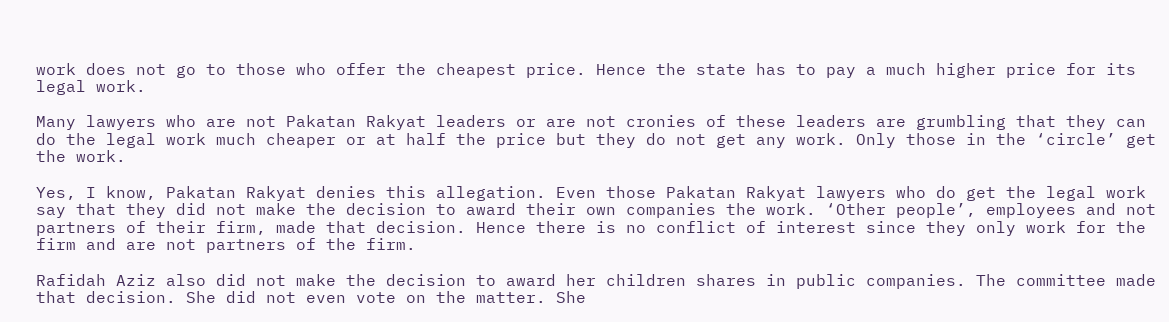work does not go to those who offer the cheapest price. Hence the state has to pay a much higher price for its legal work.

Many lawyers who are not Pakatan Rakyat leaders or are not cronies of these leaders are grumbling that they can do the legal work much cheaper or at half the price but they do not get any work. Only those in the ‘circle’ get the work.

Yes, I know, Pakatan Rakyat denies this allegation. Even those Pakatan Rakyat lawyers who do get the legal work say that they did not make the decision to award their own companies the work. ‘Other people’, employees and not partners of their firm, made that decision. Hence there is no conflict of interest since they only work for the firm and are not partners of the firm.

Rafidah Aziz also did not make the decision to award her children shares in public companies. The committee made that decision. She did not even vote on the matter. She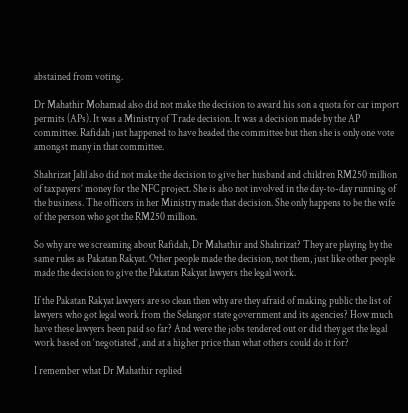abstained from voting.

Dr Mahathir Mohamad also did not make the decision to award his son a quota for car import permits (APs). It was a Ministry of Trade decision. It was a decision made by the AP committee. Rafidah just happened to have headed the committee but then she is only one vote amongst many in that committee.

Shahrizat Jalil also did not make the decision to give her husband and children RM250 million of taxpayers’ money for the NFC project. She is also not involved in the day-to-day running of the business. The officers in her Ministry made that decision. She only happens to be the wife of the person who got the RM250 million.

So why are we screaming about Rafidah, Dr Mahathir and Shahrizat? They are playing by the same rules as Pakatan Rakyat. Other people made the decision, not them, just like other people made the decision to give the Pakatan Rakyat lawyers the legal work.

If the Pakatan Rakyat lawyers are so clean then why are they afraid of making public the list of lawyers who got legal work from the Selangor state government and its agencies? How much have these lawyers been paid so far? And were the jobs tendered out or did they get the legal work based on ‘negotiated’, and at a higher price than what others could do it for?

I remember what Dr Mahathir replied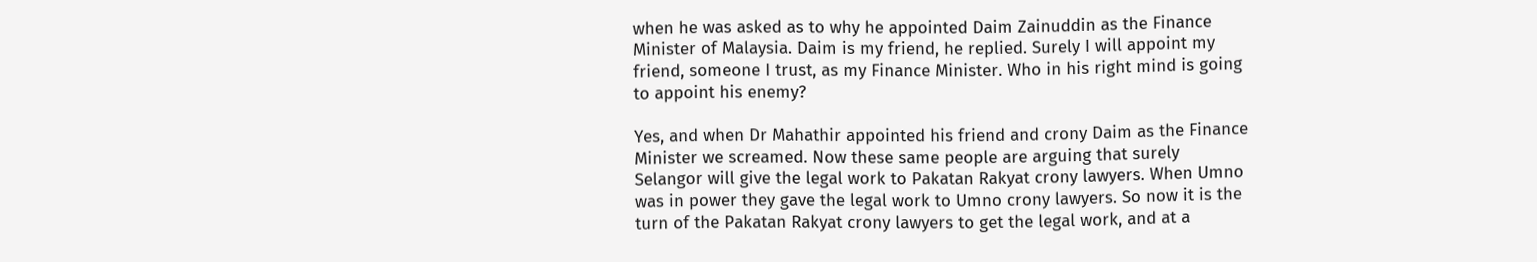when he was asked as to why he appointed Daim Zainuddin as the Finance Minister of Malaysia. Daim is my friend, he replied. Surely I will appoint my friend, someone I trust, as my Finance Minister. Who in his right mind is going to appoint his enemy?

Yes, and when Dr Mahathir appointed his friend and crony Daim as the Finance Minister we screamed. Now these same people are arguing that surely Selangor will give the legal work to Pakatan Rakyat crony lawyers. When Umno was in power they gave the legal work to Umno crony lawyers. So now it is the turn of the Pakatan Rakyat crony lawyers to get the legal work, and at a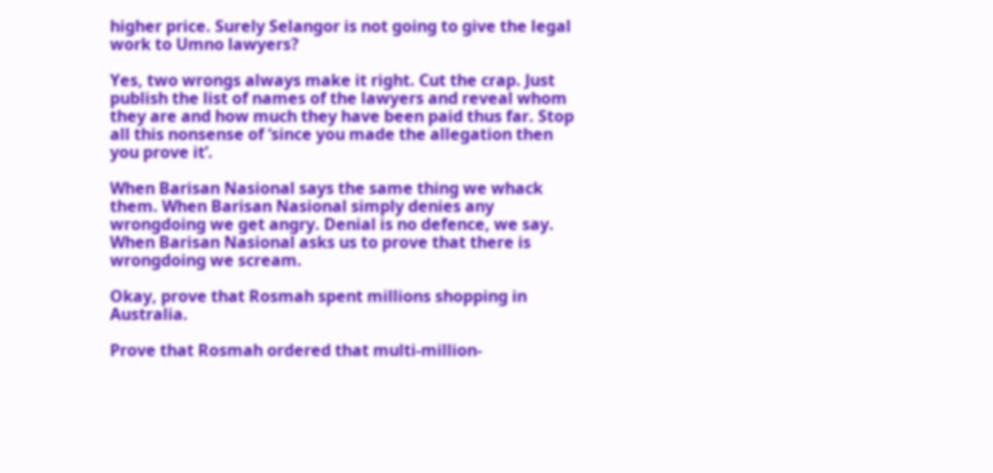higher price. Surely Selangor is not going to give the legal work to Umno lawyers?

Yes, two wrongs always make it right. Cut the crap. Just publish the list of names of the lawyers and reveal whom they are and how much they have been paid thus far. Stop all this nonsense of ‘since you made the allegation then you prove it’.

When Barisan Nasional says the same thing we whack them. When Barisan Nasional simply denies any wrongdoing we get angry. Denial is no defence, we say. When Barisan Nasional asks us to prove that there is wrongdoing we scream.

Okay, prove that Rosmah spent millions shopping in Australia.

Prove that Rosmah ordered that multi-million-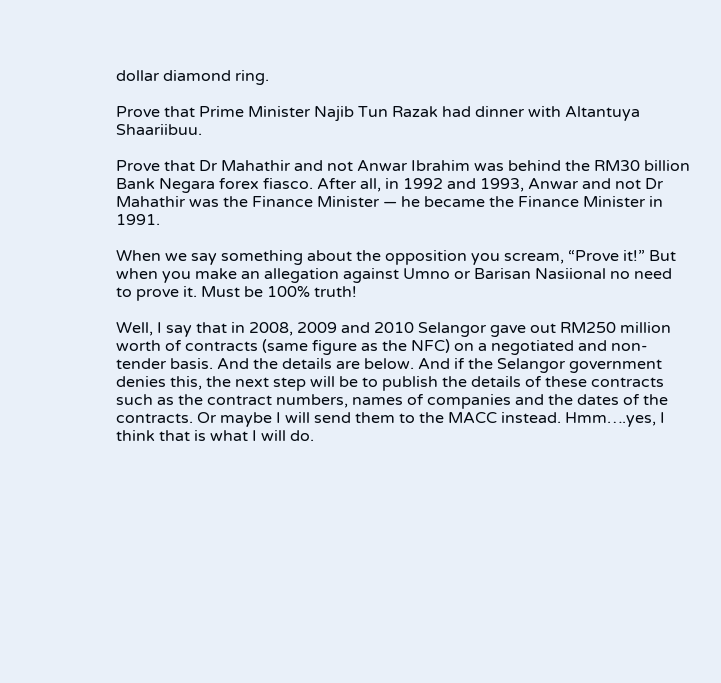dollar diamond ring.

Prove that Prime Minister Najib Tun Razak had dinner with Altantuya Shaariibuu.

Prove that Dr Mahathir and not Anwar Ibrahim was behind the RM30 billion Bank Negara forex fiasco. After all, in 1992 and 1993, Anwar and not Dr Mahathir was the Finance Minister — he became the Finance Minister in 1991.

When we say something about the opposition you scream, “Prove it!” But when you make an allegation against Umno or Barisan Nasiional no need to prove it. Must be 100% truth!

Well, I say that in 2008, 2009 and 2010 Selangor gave out RM250 million worth of contracts (same figure as the NFC) on a negotiated and non-tender basis. And the details are below. And if the Selangor government denies this, the next step will be to publish the details of these contracts such as the contract numbers, names of companies and the dates of the contracts. Or maybe I will send them to the MACC instead. Hmm….yes, I think that is what I will do.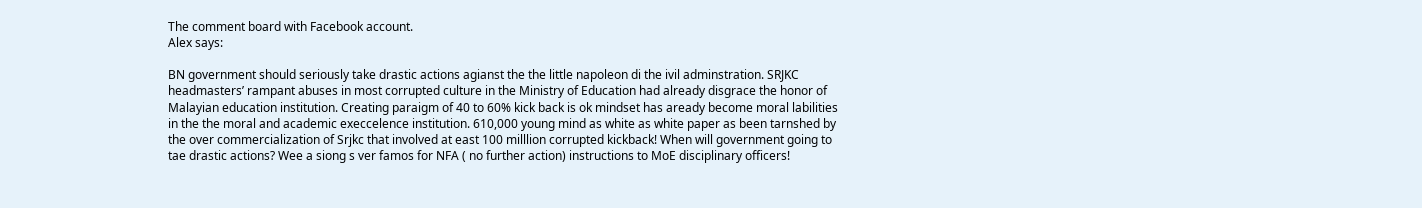The comment board with Facebook account.
Alex says:

BN government should seriously take drastic actions agianst the the little napoleon di the ivil adminstration. SRJKC headmasters’ rampant abuses in most corrupted culture in the Ministry of Education had already disgrace the honor of Malayian education institution. Creating paraigm of 40 to 60% kick back is ok mindset has aready become moral labilities in the the moral and academic execcelence institution. 610,000 young mind as white as white paper as been tarnshed by the over commercialization of Srjkc that involved at east 100 milllion corrupted kickback! When will government going to tae drastic actions? Wee a siong s ver famos for NFA ( no further action) instructions to MoE disciplinary officers!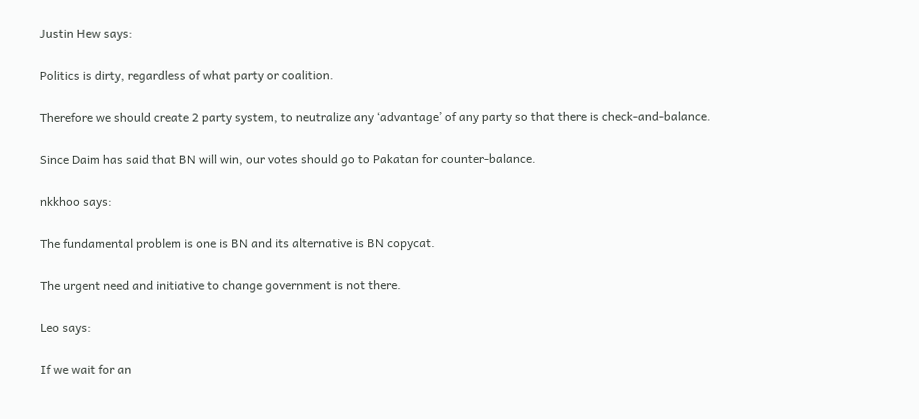Justin Hew says:

Politics is dirty, regardless of what party or coalition.

Therefore we should create 2 party system, to neutralize any ‘advantage’ of any party so that there is check-and-balance.

Since Daim has said that BN will win, our votes should go to Pakatan for counter-balance.

nkkhoo says:

The fundamental problem is one is BN and its alternative is BN copycat.

The urgent need and initiative to change government is not there.

Leo says:

If we wait for an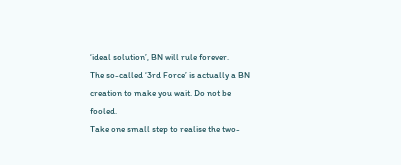‘ideal solution’, BN will rule forever.
The so-called ‘3rd Force’ is actually a BN creation to make you wait. Do not be fooled.
Take one small step to realise the two-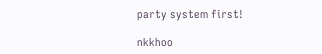party system first!

nkkhoo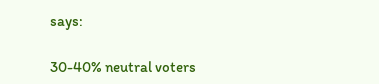says:

30-40% neutral voters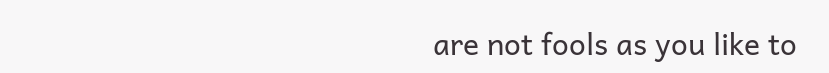are not fools as you like to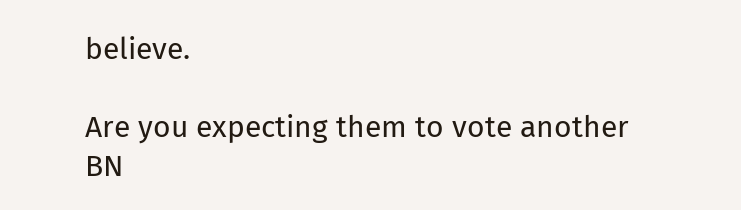believe.

Are you expecting them to vote another BN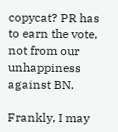copycat? PR has to earn the vote, not from our unhappiness against BN.

Frankly, I may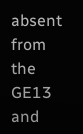absent from the GE13 and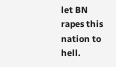let BN rapes this nation to hell.